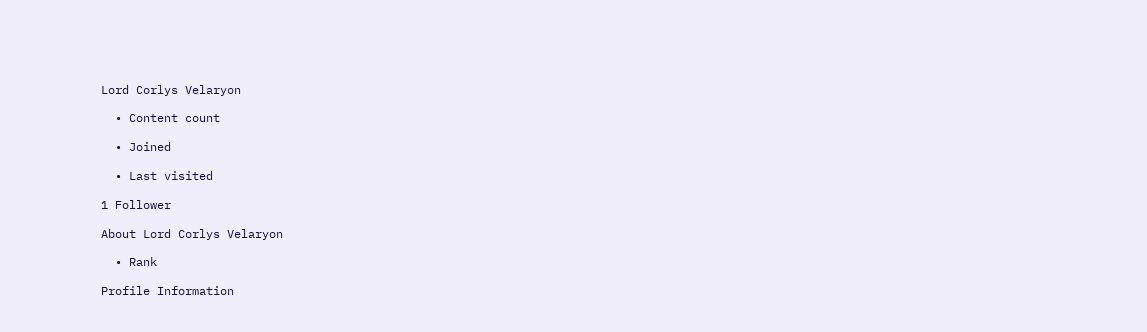Lord Corlys Velaryon

  • Content count

  • Joined

  • Last visited

1 Follower

About Lord Corlys Velaryon

  • Rank

Profile Information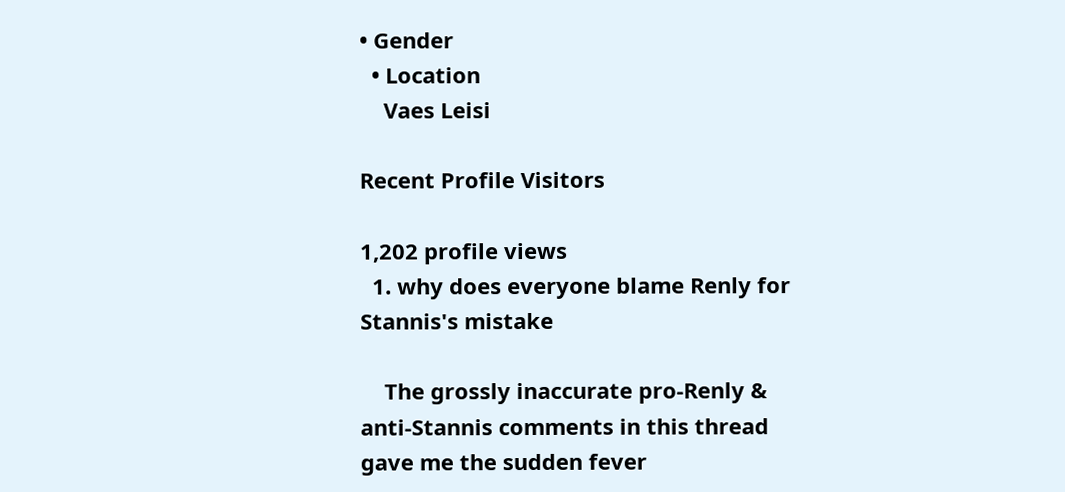• Gender
  • Location
    Vaes Leisi

Recent Profile Visitors

1,202 profile views
  1. why does everyone blame Renly for Stannis's mistake

    The grossly inaccurate pro-Renly & anti-Stannis comments in this thread gave me the sudden fever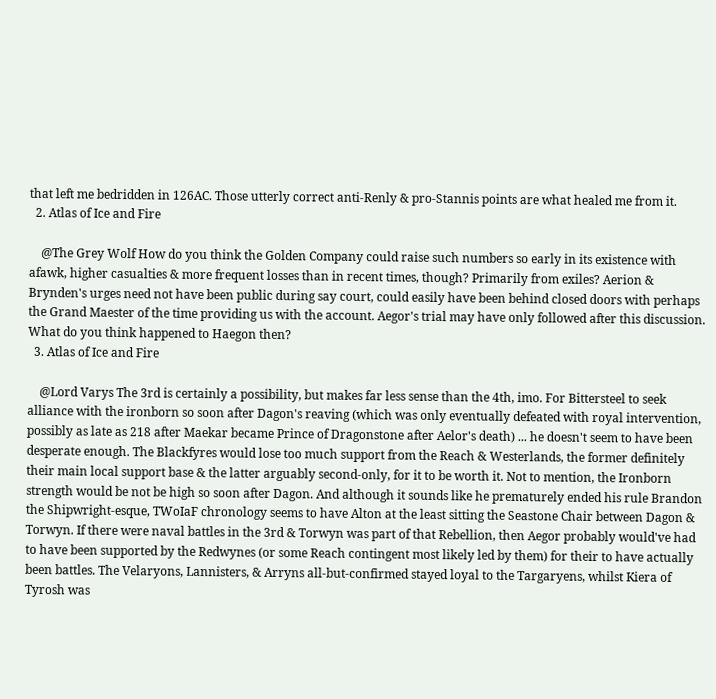that left me bedridden in 126AC. Those utterly correct anti-Renly & pro-Stannis points are what healed me from it.
  2. Atlas of Ice and Fire

    @The Grey Wolf How do you think the Golden Company could raise such numbers so early in its existence with afawk, higher casualties & more frequent losses than in recent times, though? Primarily from exiles? Aerion & Brynden's urges need not have been public during say court, could easily have been behind closed doors with perhaps the Grand Maester of the time providing us with the account. Aegor's trial may have only followed after this discussion. What do you think happened to Haegon then?
  3. Atlas of Ice and Fire

    @Lord Varys The 3rd is certainly a possibility, but makes far less sense than the 4th, imo. For Bittersteel to seek alliance with the ironborn so soon after Dagon's reaving (which was only eventually defeated with royal intervention, possibly as late as 218 after Maekar became Prince of Dragonstone after Aelor's death) ... he doesn't seem to have been desperate enough. The Blackfyres would lose too much support from the Reach & Westerlands, the former definitely their main local support base & the latter arguably second-only, for it to be worth it. Not to mention, the Ironborn strength would be not be high so soon after Dagon. And although it sounds like he prematurely ended his rule Brandon the Shipwright-esque, TWoIaF chronology seems to have Alton at the least sitting the Seastone Chair between Dagon & Torwyn. If there were naval battles in the 3rd & Torwyn was part of that Rebellion, then Aegor probably would've had to have been supported by the Redwynes (or some Reach contingent most likely led by them) for their to have actually been battles. The Velaryons, Lannisters, & Arryns all-but-confirmed stayed loyal to the Targaryens, whilst Kiera of Tyrosh was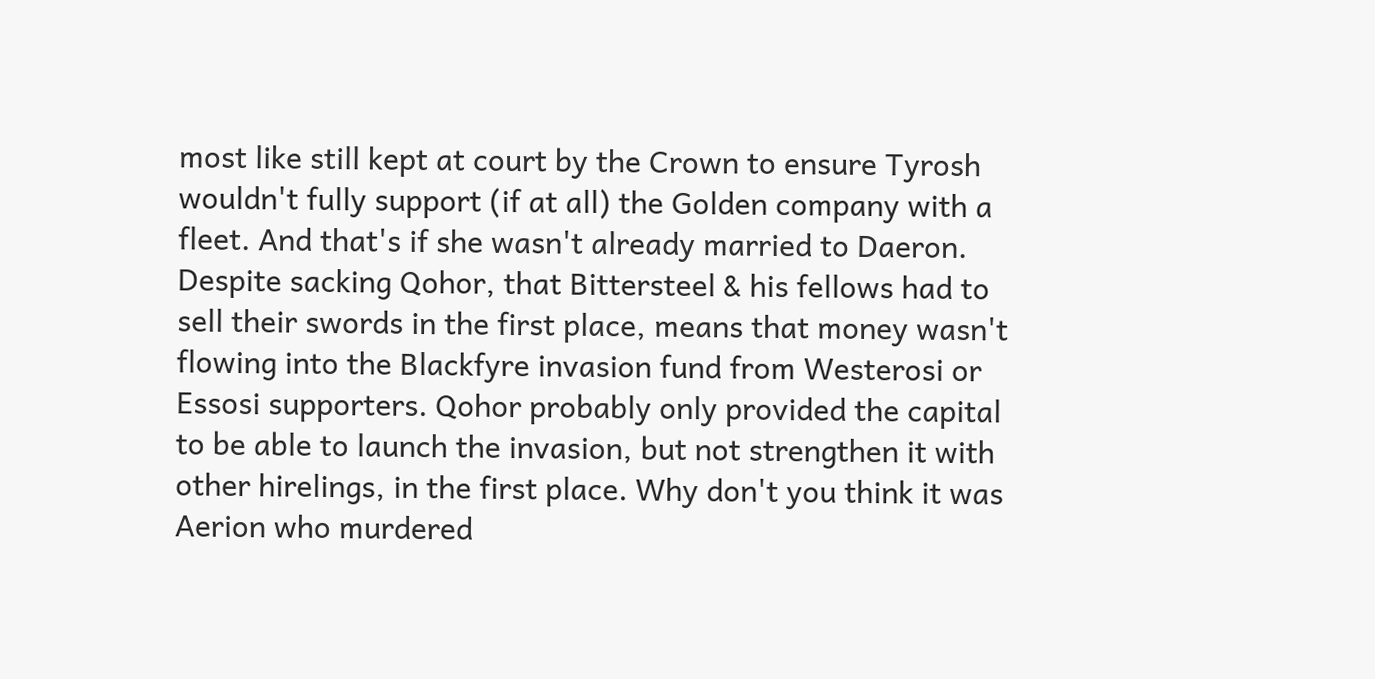most like still kept at court by the Crown to ensure Tyrosh wouldn't fully support (if at all) the Golden company with a fleet. And that's if she wasn't already married to Daeron. Despite sacking Qohor, that Bittersteel & his fellows had to sell their swords in the first place, means that money wasn't flowing into the Blackfyre invasion fund from Westerosi or Essosi supporters. Qohor probably only provided the capital to be able to launch the invasion, but not strengthen it with other hirelings, in the first place. Why don't you think it was Aerion who murdered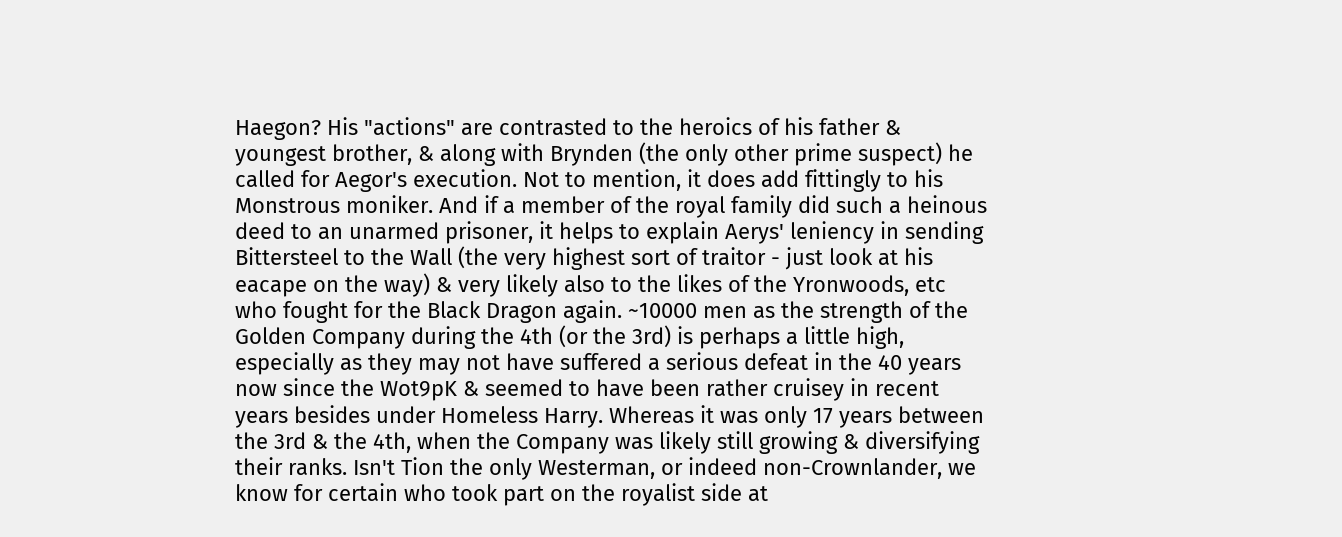Haegon? His "actions" are contrasted to the heroics of his father & youngest brother, & along with Brynden (the only other prime suspect) he called for Aegor's execution. Not to mention, it does add fittingly to his Monstrous moniker. And if a member of the royal family did such a heinous deed to an unarmed prisoner, it helps to explain Aerys' leniency in sending Bittersteel to the Wall (the very highest sort of traitor - just look at his eacape on the way) & very likely also to the likes of the Yronwoods, etc who fought for the Black Dragon again. ~10000 men as the strength of the Golden Company during the 4th (or the 3rd) is perhaps a little high, especially as they may not have suffered a serious defeat in the 40 years now since the Wot9pK & seemed to have been rather cruisey in recent years besides under Homeless Harry. Whereas it was only 17 years between the 3rd & the 4th, when the Company was likely still growing & diversifying their ranks. Isn't Tion the only Westerman, or indeed non-Crownlander, we know for certain who took part on the royalist side at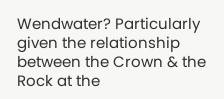Wendwater? Particularly given the relationship between the Crown & the Rock at the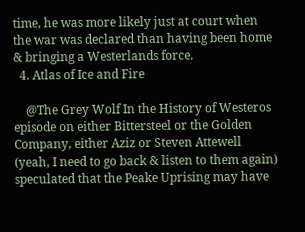time, he was more likely just at court when the war was declared than having been home & bringing a Westerlands force.
  4. Atlas of Ice and Fire

    @The Grey Wolf In the History of Westeros episode on either Bittersteel or the Golden Company, either Aziz or Steven Attewell (yeah, I need to go back & listen to them again) speculated that the Peake Uprising may have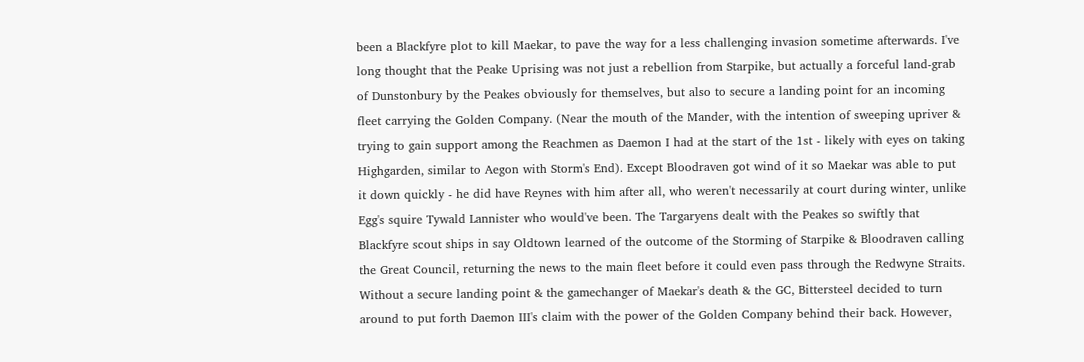been a Blackfyre plot to kill Maekar, to pave the way for a less challenging invasion sometime afterwards. I've long thought that the Peake Uprising was not just a rebellion from Starpike, but actually a forceful land-grab of Dunstonbury by the Peakes obviously for themselves, but also to secure a landing point for an incoming fleet carrying the Golden Company. (Near the mouth of the Mander, with the intention of sweeping upriver & trying to gain support among the Reachmen as Daemon I had at the start of the 1st - likely with eyes on taking Highgarden, similar to Aegon with Storm's End). Except Bloodraven got wind of it so Maekar was able to put it down quickly - he did have Reynes with him after all, who weren't necessarily at court during winter, unlike Egg's squire Tywald Lannister who would've been. The Targaryens dealt with the Peakes so swiftly that Blackfyre scout ships in say Oldtown learned of the outcome of the Storming of Starpike & Bloodraven calling the Great Council, returning the news to the main fleet before it could even pass through the Redwyne Straits. Without a secure landing point & the gamechanger of Maekar's death & the GC, Bittersteel decided to turn around to put forth Daemon III's claim with the power of the Golden Company behind their back. However,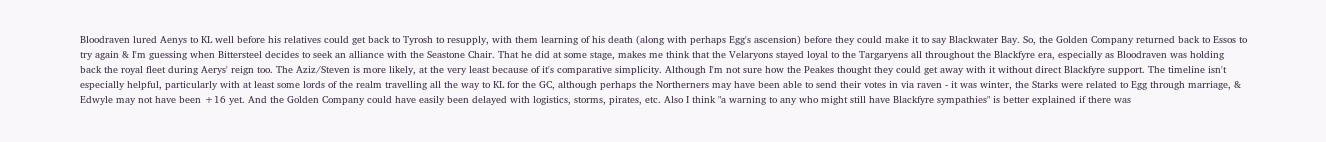Bloodraven lured Aenys to KL well before his relatives could get back to Tyrosh to resupply, with them learning of his death (along with perhaps Egg's ascension) before they could make it to say Blackwater Bay. So, the Golden Company returned back to Essos to try again & I'm guessing when Bittersteel decides to seek an alliance with the Seastone Chair. That he did at some stage, makes me think that the Velaryons stayed loyal to the Targaryens all throughout the Blackfyre era, especially as Bloodraven was holding back the royal fleet during Aerys' reign too. The Aziz/Steven is more likely, at the very least because of it's comparative simplicity. Although I'm not sure how the Peakes thought they could get away with it without direct Blackfyre support. The timeline isn't especially helpful, particularly with at least some lords of the realm travelling all the way to KL for the GC, although perhaps the Northerners may have been able to send their votes in via raven - it was winter, the Starks were related to Egg through marriage, & Edwyle may not have been +16 yet. And the Golden Company could have easily been delayed with logistics, storms, pirates, etc. Also I think "a warning to any who might still have Blackfyre sympathies" is better explained if there was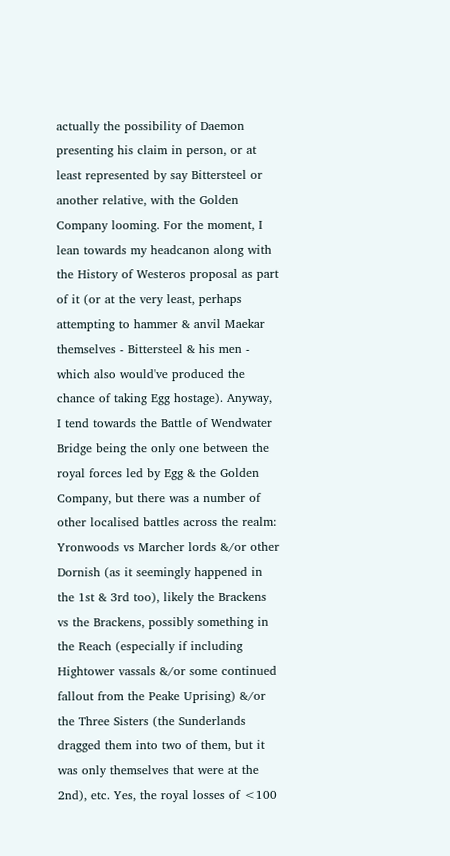actually the possibility of Daemon presenting his claim in person, or at least represented by say Bittersteel or another relative, with the Golden Company looming. For the moment, I lean towards my headcanon along with the History of Westeros proposal as part of it (or at the very least, perhaps attempting to hammer & anvil Maekar themselves - Bittersteel & his men - which also would've produced the chance of taking Egg hostage). Anyway, I tend towards the Battle of Wendwater Bridge being the only one between the royal forces led by Egg & the Golden Company, but there was a number of other localised battles across the realm: Yronwoods vs Marcher lords &/or other Dornish (as it seemingly happened in the 1st & 3rd too), likely the Brackens vs the Brackens, possibly something in the Reach (especially if including Hightower vassals &/or some continued fallout from the Peake Uprising) &/or the Three Sisters (the Sunderlands dragged them into two of them, but it was only themselves that were at the 2nd), etc. Yes, the royal losses of <100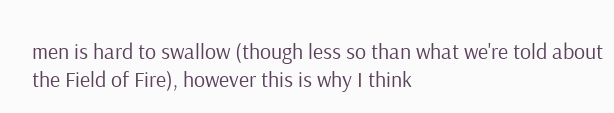men is hard to swallow (though less so than what we're told about the Field of Fire), however this is why I think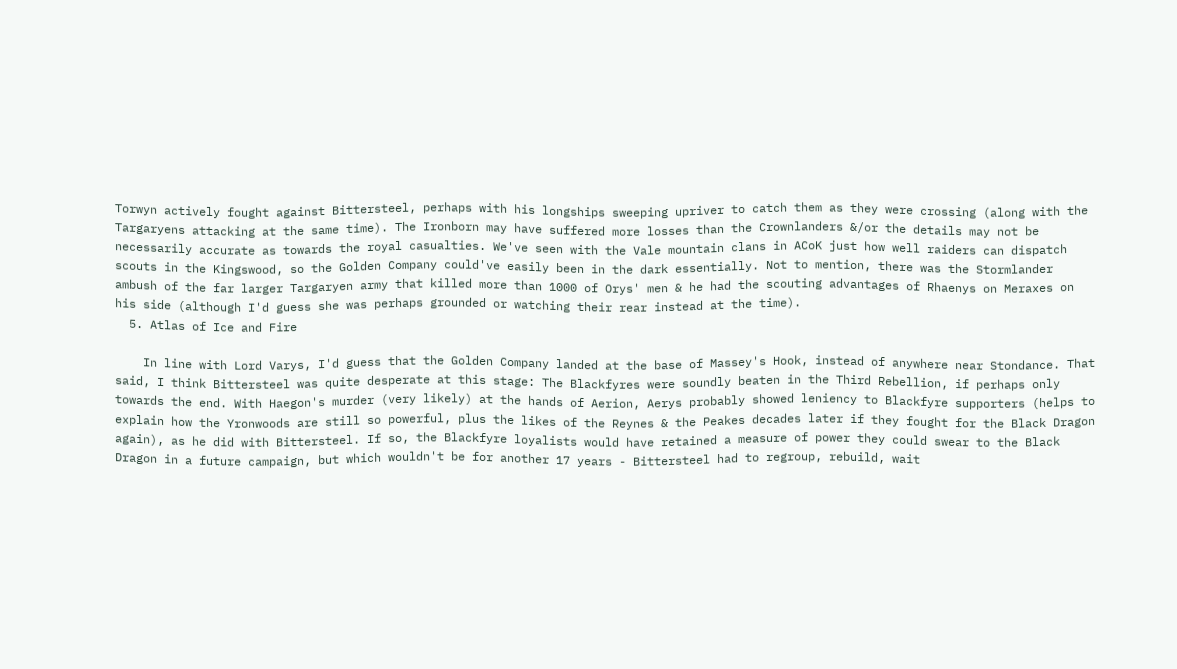Torwyn actively fought against Bittersteel, perhaps with his longships sweeping upriver to catch them as they were crossing (along with the Targaryens attacking at the same time). The Ironborn may have suffered more losses than the Crownlanders &/or the details may not be necessarily accurate as towards the royal casualties. We've seen with the Vale mountain clans in ACoK just how well raiders can dispatch scouts in the Kingswood, so the Golden Company could've easily been in the dark essentially. Not to mention, there was the Stormlander ambush of the far larger Targaryen army that killed more than 1000 of Orys' men & he had the scouting advantages of Rhaenys on Meraxes on his side (although I'd guess she was perhaps grounded or watching their rear instead at the time).
  5. Atlas of Ice and Fire

    In line with Lord Varys, I'd guess that the Golden Company landed at the base of Massey's Hook, instead of anywhere near Stondance. That said, I think Bittersteel was quite desperate at this stage: The Blackfyres were soundly beaten in the Third Rebellion, if perhaps only towards the end. With Haegon's murder (very likely) at the hands of Aerion, Aerys probably showed leniency to Blackfyre supporters (helps to explain how the Yronwoods are still so powerful, plus the likes of the Reynes & the Peakes decades later if they fought for the Black Dragon again), as he did with Bittersteel. If so, the Blackfyre loyalists would have retained a measure of power they could swear to the Black Dragon in a future campaign, but which wouldn't be for another 17 years - Bittersteel had to regroup, rebuild, wait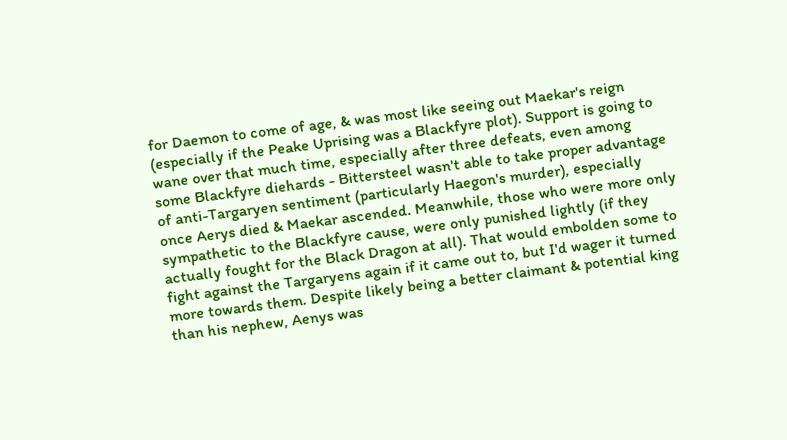for Daemon to come of age, & was most like seeing out Maekar's reign (especially if the Peake Uprising was a Blackfyre plot). Support is going to wane over that much time, especially after three defeats, even among some Blackfyre diehards - Bittersteel wasn't able to take proper advantage of anti-Targaryen sentiment (particularly Haegon's murder), especially once Aerys died & Maekar ascended. Meanwhile, those who were more only sympathetic to the Blackfyre cause, were only punished lightly (if they actually fought for the Black Dragon at all). That would embolden some to fight against the Targaryens again if it came out to, but I'd wager it turned more towards them. Despite likely being a better claimant & potential king than his nephew, Aenys was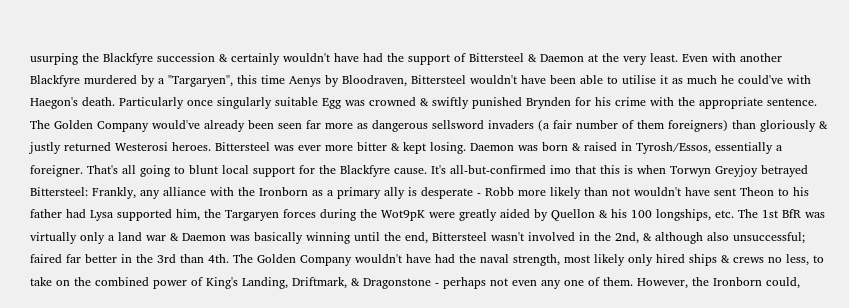usurping the Blackfyre succession & certainly wouldn't have had the support of Bittersteel & Daemon at the very least. Even with another Blackfyre murdered by a "Targaryen", this time Aenys by Bloodraven, Bittersteel wouldn't have been able to utilise it as much he could've with Haegon's death. Particularly once singularly suitable Egg was crowned & swiftly punished Brynden for his crime with the appropriate sentence. The Golden Company would've already been seen far more as dangerous sellsword invaders (a fair number of them foreigners) than gloriously & justly returned Westerosi heroes. Bittersteel was ever more bitter & kept losing. Daemon was born & raised in Tyrosh/Essos, essentially a foreigner. That's all going to blunt local support for the Blackfyre cause. It's all-but-confirmed imo that this is when Torwyn Greyjoy betrayed Bittersteel: Frankly, any alliance with the Ironborn as a primary ally is desperate - Robb more likely than not wouldn't have sent Theon to his father had Lysa supported him, the Targaryen forces during the Wot9pK were greatly aided by Quellon & his 100 longships, etc. The 1st BfR was virtually only a land war & Daemon was basically winning until the end, Bittersteel wasn't involved in the 2nd, & although also unsuccessful; faired far better in the 3rd than 4th. The Golden Company wouldn't have had the naval strength, most likely only hired ships & crews no less, to take on the combined power of King's Landing, Driftmark, & Dragonstone - perhaps not even any one of them. However, the Ironborn could,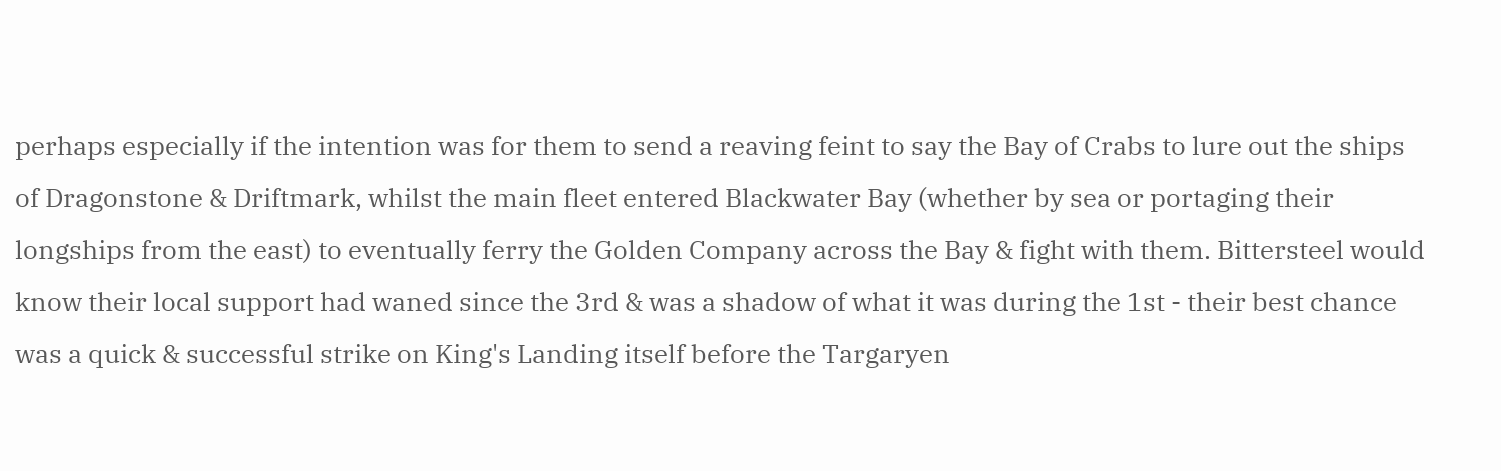perhaps especially if the intention was for them to send a reaving feint to say the Bay of Crabs to lure out the ships of Dragonstone & Driftmark, whilst the main fleet entered Blackwater Bay (whether by sea or portaging their longships from the east) to eventually ferry the Golden Company across the Bay & fight with them. Bittersteel would know their local support had waned since the 3rd & was a shadow of what it was during the 1st - their best chance was a quick & successful strike on King's Landing itself before the Targaryen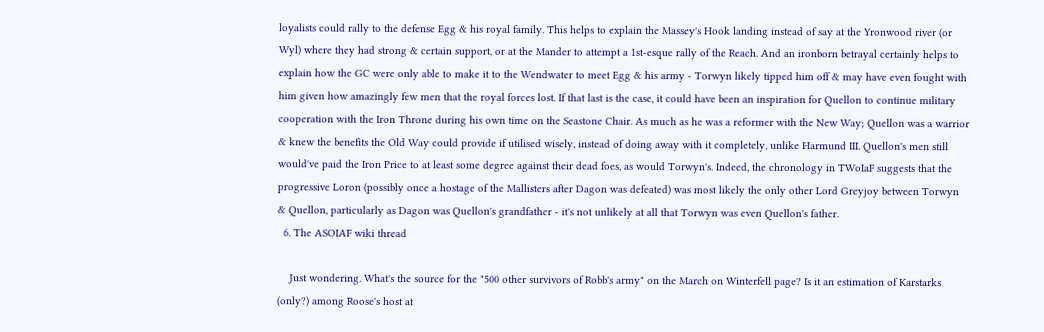loyalists could rally to the defense Egg & his royal family. This helps to explain the Massey's Hook landing instead of say at the Yronwood river (or Wyl) where they had strong & certain support, or at the Mander to attempt a 1st-esque rally of the Reach. And an ironborn betrayal certainly helps to explain how the GC were only able to make it to the Wendwater to meet Egg & his army - Torwyn likely tipped him off & may have even fought with him given how amazingly few men that the royal forces lost. If that last is the case, it could have been an inspiration for Quellon to continue military cooperation with the Iron Throne during his own time on the Seastone Chair. As much as he was a reformer with the New Way; Quellon was a warrior & knew the benefits the Old Way could provide if utilised wisely, instead of doing away with it completely, unlike Harmund III. Quellon's men still would've paid the Iron Price to at least some degree against their dead foes, as would Torwyn's. Indeed, the chronology in TWoIaF suggests that the progressive Loron (possibly once a hostage of the Mallisters after Dagon was defeated) was most likely the only other Lord Greyjoy between Torwyn & Quellon, particularly as Dagon was Quellon's grandfather - it's not unlikely at all that Torwyn was even Quellon's father.
  6. The ASOIAF wiki thread

    Just wondering. What's the source for the "500 other survivors of Robb's army" on the March on Winterfell page? Is it an estimation of Karstarks (only?) among Roose's host at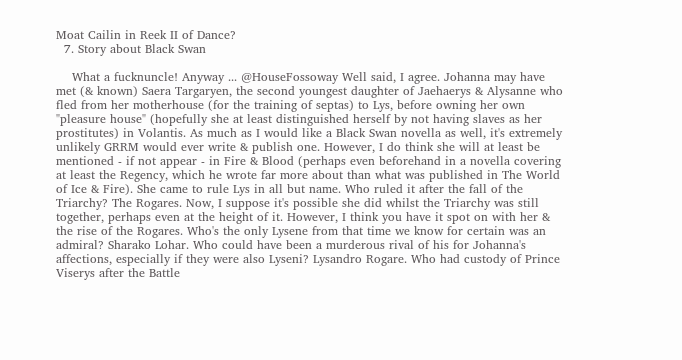Moat Cailin in Reek II of Dance?
  7. Story about Black Swan

    What a fucknuncle! Anyway ... @HouseFossoway Well said, I agree. Johanna may have met (& known) Saera Targaryen, the second youngest daughter of Jaehaerys & Alysanne who fled from her motherhouse (for the training of septas) to Lys, before owning her own "pleasure house" (hopefully she at least distinguished herself by not having slaves as her prostitutes) in Volantis. As much as I would like a Black Swan novella as well, it's extremely unlikely GRRM would ever write & publish one. However, I do think she will at least be mentioned - if not appear - in Fire & Blood (perhaps even beforehand in a novella covering at least the Regency, which he wrote far more about than what was published in The World of Ice & Fire). She came to rule Lys in all but name. Who ruled it after the fall of the Triarchy? The Rogares. Now, I suppose it's possible she did whilst the Triarchy was still together, perhaps even at the height of it. However, I think you have it spot on with her & the rise of the Rogares. Who's the only Lysene from that time we know for certain was an admiral? Sharako Lohar. Who could have been a murderous rival of his for Johanna's affections, especially if they were also Lyseni? Lysandro Rogare. Who had custody of Prince Viserys after the Battle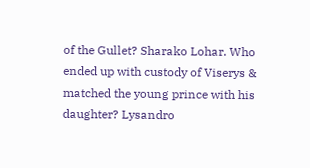of the Gullet? Sharako Lohar. Who ended up with custody of Viserys & matched the young prince with his daughter? Lysandro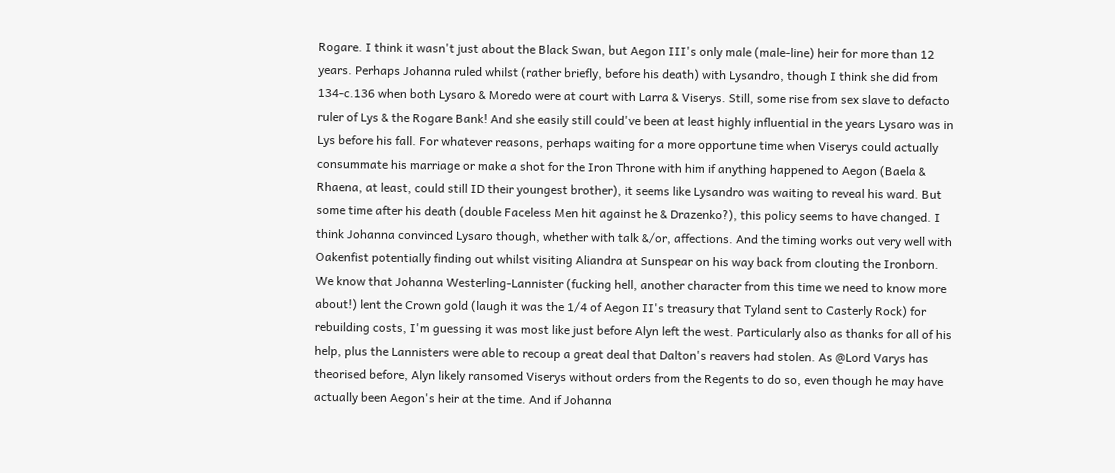Rogare. I think it wasn't just about the Black Swan, but Aegon III's only male (male-line) heir for more than 12 years. Perhaps Johanna ruled whilst (rather briefly, before his death) with Lysandro, though I think she did from 134-c.136 when both Lysaro & Moredo were at court with Larra & Viserys. Still, some rise from sex slave to defacto ruler of Lys & the Rogare Bank! And she easily still could've been at least highly influential in the years Lysaro was in Lys before his fall. For whatever reasons, perhaps waiting for a more opportune time when Viserys could actually consummate his marriage or make a shot for the Iron Throne with him if anything happened to Aegon (Baela & Rhaena, at least, could still ID their youngest brother), it seems like Lysandro was waiting to reveal his ward. But some time after his death (double Faceless Men hit against he & Drazenko?), this policy seems to have changed. I think Johanna convinced Lysaro though, whether with talk &/or, affections. And the timing works out very well with Oakenfist potentially finding out whilst visiting Aliandra at Sunspear on his way back from clouting the Ironborn. We know that Johanna Westerling-Lannister (fucking hell, another character from this time we need to know more about!) lent the Crown gold (laugh it was the 1/4 of Aegon II's treasury that Tyland sent to Casterly Rock) for rebuilding costs, I'm guessing it was most like just before Alyn left the west. Particularly also as thanks for all of his help, plus the Lannisters were able to recoup a great deal that Dalton's reavers had stolen. As @Lord Varys has theorised before, Alyn likely ransomed Viserys without orders from the Regents to do so, even though he may have actually been Aegon's heir at the time. And if Johanna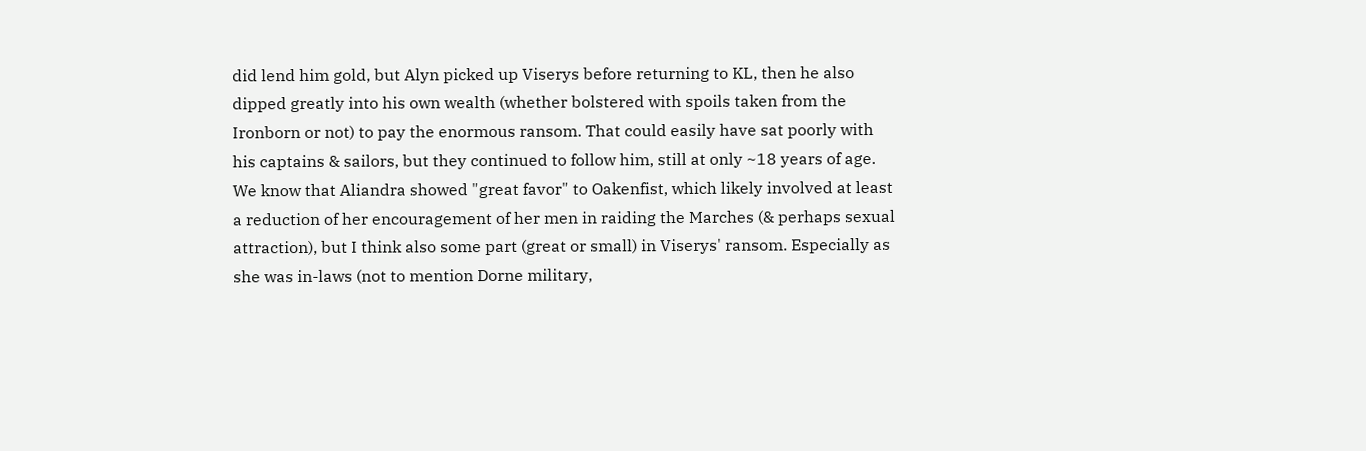did lend him gold, but Alyn picked up Viserys before returning to KL, then he also dipped greatly into his own wealth (whether bolstered with spoils taken from the Ironborn or not) to pay the enormous ransom. That could easily have sat poorly with his captains & sailors, but they continued to follow him, still at only ~18 years of age. We know that Aliandra showed "great favor" to Oakenfist, which likely involved at least a reduction of her encouragement of her men in raiding the Marches (& perhaps sexual attraction), but I think also some part (great or small) in Viserys' ransom. Especially as she was in-laws (not to mention Dorne military,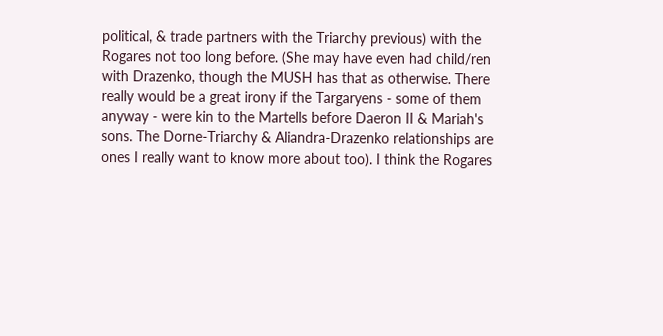political, & trade partners with the Triarchy previous) with the Rogares not too long before. (She may have even had child/ren with Drazenko, though the MUSH has that as otherwise. There really would be a great irony if the Targaryens - some of them anyway - were kin to the Martells before Daeron II & Mariah's sons. The Dorne-Triarchy & Aliandra-Drazenko relationships are ones I really want to know more about too). I think the Rogares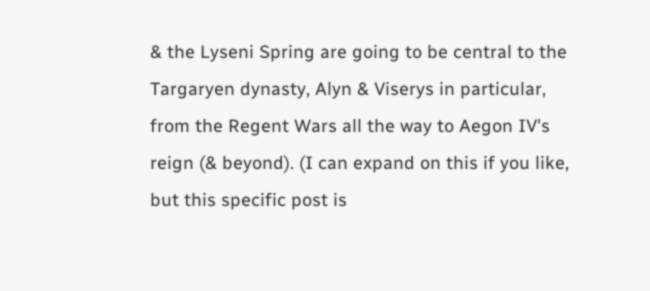& the Lyseni Spring are going to be central to the Targaryen dynasty, Alyn & Viserys in particular, from the Regent Wars all the way to Aegon IV's reign (& beyond). (I can expand on this if you like, but this specific post is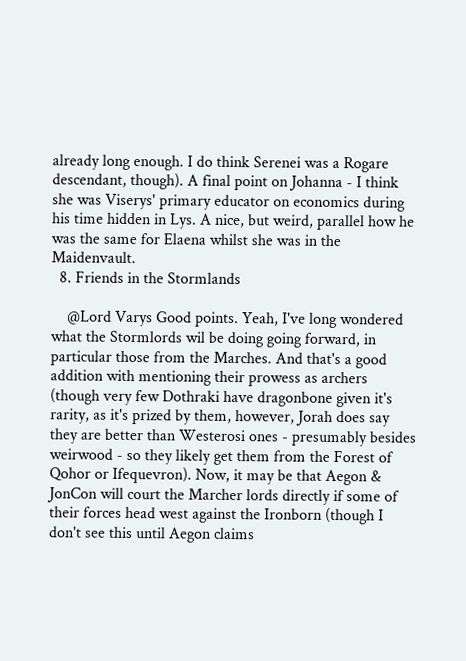already long enough. I do think Serenei was a Rogare descendant, though). A final point on Johanna - I think she was Viserys' primary educator on economics during his time hidden in Lys. A nice, but weird, parallel how he was the same for Elaena whilst she was in the Maidenvault.
  8. Friends in the Stormlands

    @Lord Varys Good points. Yeah, I've long wondered what the Stormlords wil be doing going forward, in particular those from the Marches. And that's a good addition with mentioning their prowess as archers (though very few Dothraki have dragonbone given it's rarity, as it's prized by them, however, Jorah does say they are better than Westerosi ones - presumably besides weirwood - so they likely get them from the Forest of Qohor or Ifequevron). Now, it may be that Aegon & JonCon will court the Marcher lords directly if some of their forces head west against the Ironborn (though I don't see this until Aegon claims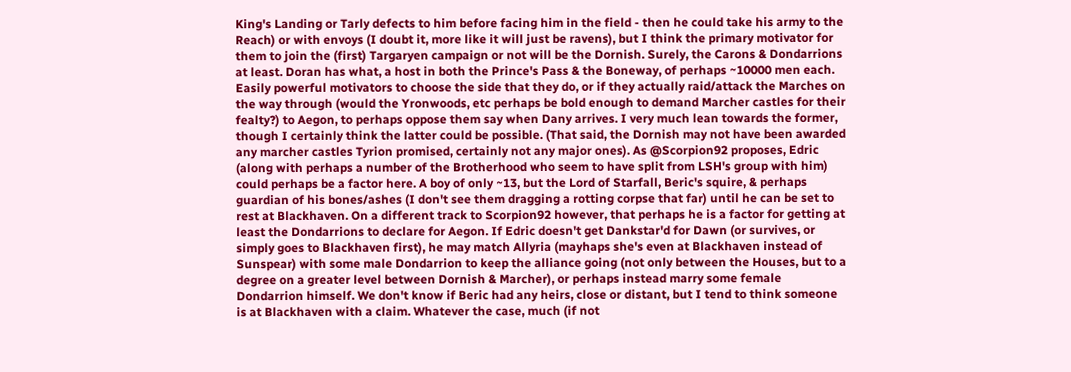King's Landing or Tarly defects to him before facing him in the field - then he could take his army to the Reach) or with envoys (I doubt it, more like it will just be ravens), but I think the primary motivator for them to join the (first) Targaryen campaign or not will be the Dornish. Surely, the Carons & Dondarrions at least. Doran has what, a host in both the Prince's Pass & the Boneway, of perhaps ~10000 men each. Easily powerful motivators to choose the side that they do, or if they actually raid/attack the Marches on the way through (would the Yronwoods, etc perhaps be bold enough to demand Marcher castles for their fealty?) to Aegon, to perhaps oppose them say when Dany arrives. I very much lean towards the former, though I certainly think the latter could be possible. (That said, the Dornish may not have been awarded any marcher castles Tyrion promised, certainly not any major ones). As @Scorpion92 proposes, Edric (along with perhaps a number of the Brotherhood who seem to have split from LSH's group with him) could perhaps be a factor here. A boy of only ~13, but the Lord of Starfall, Beric's squire, & perhaps guardian of his bones/ashes (I don't see them dragging a rotting corpse that far) until he can be set to rest at Blackhaven. On a different track to Scorpion92 however, that perhaps he is a factor for getting at least the Dondarrions to declare for Aegon. If Edric doesn't get Dankstar'd for Dawn (or survives, or simply goes to Blackhaven first), he may match Allyria (mayhaps she's even at Blackhaven instead of Sunspear) with some male Dondarrion to keep the alliance going (not only between the Houses, but to a degree on a greater level between Dornish & Marcher), or perhaps instead marry some female Dondarrion himself. We don't know if Beric had any heirs, close or distant, but I tend to think someone is at Blackhaven with a claim. Whatever the case, much (if not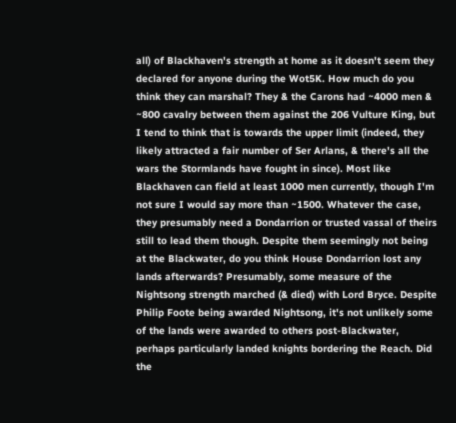all) of Blackhaven's strength at home as it doesn't seem they declared for anyone during the Wot5K. How much do you think they can marshal? They & the Carons had ~4000 men & ~800 cavalry between them against the 206 Vulture King, but I tend to think that is towards the upper limit (indeed, they likely attracted a fair number of Ser Arlans, & there's all the wars the Stormlands have fought in since). Most like Blackhaven can field at least 1000 men currently, though I'm not sure I would say more than ~1500. Whatever the case, they presumably need a Dondarrion or trusted vassal of theirs still to lead them though. Despite them seemingly not being at the Blackwater, do you think House Dondarrion lost any lands afterwards? Presumably, some measure of the Nightsong strength marched (& died) with Lord Bryce. Despite Philip Foote being awarded Nightsong, it's not unlikely some of the lands were awarded to others post-Blackwater, perhaps particularly landed knights bordering the Reach. Did the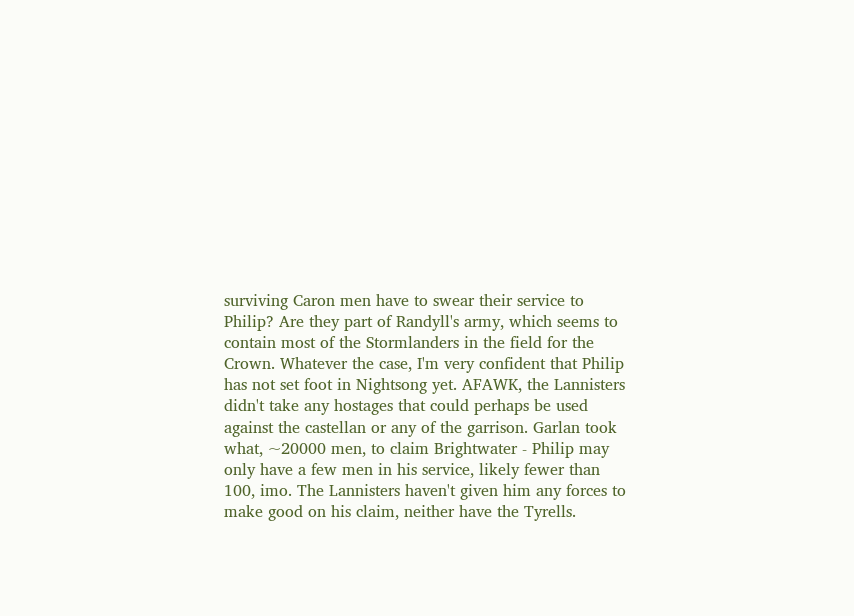surviving Caron men have to swear their service to Philip? Are they part of Randyll's army, which seems to contain most of the Stormlanders in the field for the Crown. Whatever the case, I'm very confident that Philip has not set foot in Nightsong yet. AFAWK, the Lannisters didn't take any hostages that could perhaps be used against the castellan or any of the garrison. Garlan took what, ~20000 men, to claim Brightwater - Philip may only have a few men in his service, likely fewer than 100, imo. The Lannisters haven't given him any forces to make good on his claim, neither have the Tyrells.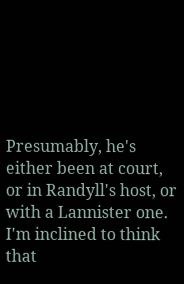Presumably, he's either been at court, or in Randyll's host, or with a Lannister one. I'm inclined to think that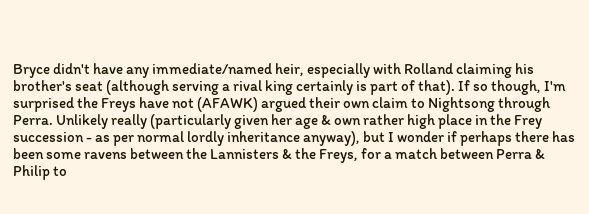Bryce didn't have any immediate/named heir, especially with Rolland claiming his brother's seat (although serving a rival king certainly is part of that). If so though, I'm surprised the Freys have not (AFAWK) argued their own claim to Nightsong through Perra. Unlikely really (particularly given her age & own rather high place in the Frey succession - as per normal lordly inheritance anyway), but I wonder if perhaps there has been some ravens between the Lannisters & the Freys, for a match between Perra & Philip to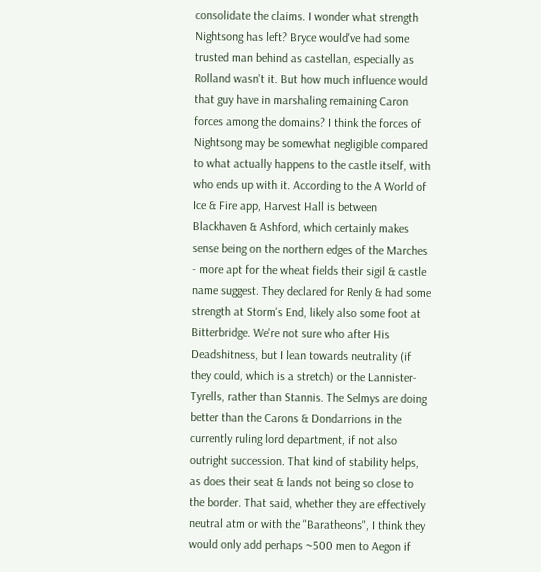consolidate the claims. I wonder what strength Nightsong has left? Bryce would've had some trusted man behind as castellan, especially as Rolland wasn't it. But how much influence would that guy have in marshaling remaining Caron forces among the domains? I think the forces of Nightsong may be somewhat negligible compared to what actually happens to the castle itself, with who ends up with it. According to the A World of Ice & Fire app, Harvest Hall is between Blackhaven & Ashford, which certainly makes sense being on the northern edges of the Marches - more apt for the wheat fields their sigil & castle name suggest. They declared for Renly & had some strength at Storm's End, likely also some foot at Bitterbridge. We're not sure who after His Deadshitness, but I lean towards neutrality (if they could, which is a stretch) or the Lannister-Tyrells, rather than Stannis. The Selmys are doing better than the Carons & Dondarrions in the currently ruling lord department, if not also outright succession. That kind of stability helps, as does their seat & lands not being so close to the border. That said, whether they are effectively neutral atm or with the "Baratheons", I think they would only add perhaps ~500 men to Aegon if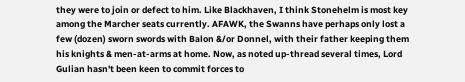they were to join or defect to him. Like Blackhaven, I think Stonehelm is most key among the Marcher seats currently. AFAWK, the Swanns have perhaps only lost a few (dozen) sworn swords with Balon &/or Donnel, with their father keeping them his knights & men-at-arms at home. Now, as noted up-thread several times, Lord Gulian hasn't been keen to commit forces to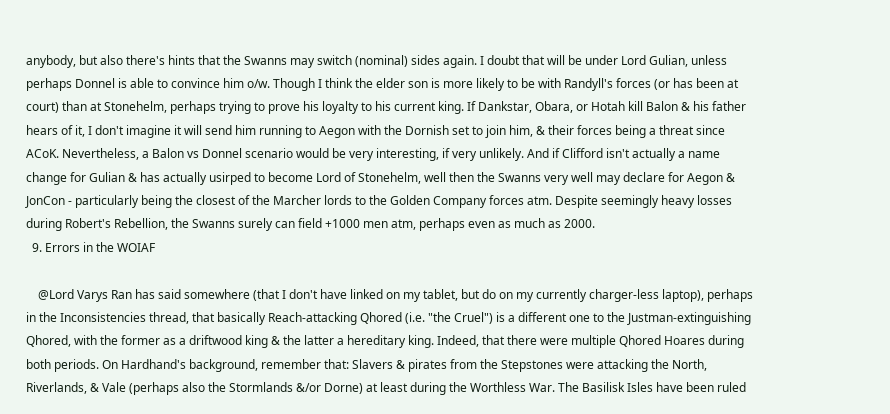anybody, but also there's hints that the Swanns may switch (nominal) sides again. I doubt that will be under Lord Gulian, unless perhaps Donnel is able to convince him o/w. Though I think the elder son is more likely to be with Randyll's forces (or has been at court) than at Stonehelm, perhaps trying to prove his loyalty to his current king. If Dankstar, Obara, or Hotah kill Balon & his father hears of it, I don't imagine it will send him running to Aegon with the Dornish set to join him, & their forces being a threat since ACoK. Nevertheless, a Balon vs Donnel scenario would be very interesting, if very unlikely. And if Clifford isn't actually a name change for Gulian & has actually usirped to become Lord of Stonehelm, well then the Swanns very well may declare for Aegon & JonCon - particularly being the closest of the Marcher lords to the Golden Company forces atm. Despite seemingly heavy losses during Robert's Rebellion, the Swanns surely can field +1000 men atm, perhaps even as much as 2000.
  9. Errors in the WOIAF

    @Lord Varys Ran has said somewhere (that I don't have linked on my tablet, but do on my currently charger-less laptop), perhaps in the Inconsistencies thread, that basically Reach-attacking Qhored (i.e. "the Cruel") is a different one to the Justman-extinguishing Qhored, with the former as a driftwood king & the latter a hereditary king. Indeed, that there were multiple Qhored Hoares during both periods. On Hardhand's background, remember that: Slavers & pirates from the Stepstones were attacking the North, Riverlands, & Vale (perhaps also the Stormlands &/or Dorne) at least during the Worthless War. The Basilisk Isles have been ruled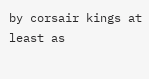by corsair kings at least as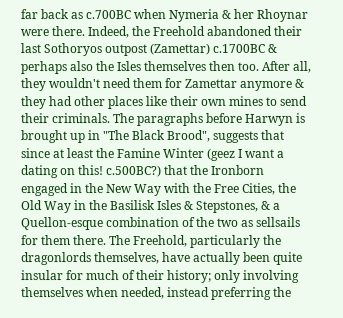far back as c.700BC when Nymeria & her Rhoynar were there. Indeed, the Freehold abandoned their last Sothoryos outpost (Zamettar) c.1700BC & perhaps also the Isles themselves then too. After all, they wouldn't need them for Zamettar anymore & they had other places like their own mines to send their criminals. The paragraphs before Harwyn is brought up in "The Black Brood", suggests that since at least the Famine Winter (geez I want a dating on this! c.500BC?) that the Ironborn engaged in the New Way with the Free Cities, the Old Way in the Basilisk Isles & Stepstones, & a Quellon-esque combination of the two as sellsails for them there. The Freehold, particularly the dragonlords themselves, have actually been quite insular for much of their history; only involving themselves when needed, instead preferring the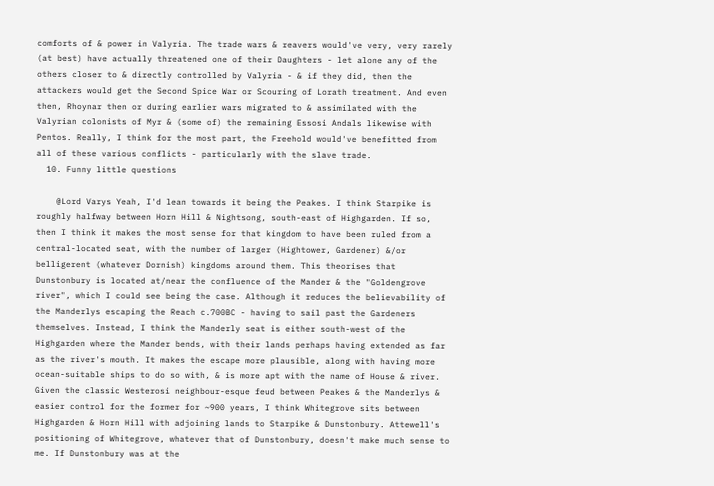comforts of & power in Valyria. The trade wars & reavers would've very, very rarely (at best) have actually threatened one of their Daughters - let alone any of the others closer to & directly controlled by Valyria - & if they did, then the attackers would get the Second Spice War or Scouring of Lorath treatment. And even then, Rhoynar then or during earlier wars migrated to & assimilated with the Valyrian colonists of Myr & (some of) the remaining Essosi Andals likewise with Pentos. Really, I think for the most part, the Freehold would've benefitted from all of these various conflicts - particularly with the slave trade.
  10. Funny little questions

    @Lord Varys Yeah, I'd lean towards it being the Peakes. I think Starpike is roughly halfway between Horn Hill & Nightsong, south-east of Highgarden. If so, then I think it makes the most sense for that kingdom to have been ruled from a central-located seat, with the number of larger (Hightower, Gardener) &/or belligerent (whatever Dornish) kingdoms around them. This theorises that Dunstonbury is located at/near the confluence of the Mander & the "Goldengrove river", which I could see being the case. Although it reduces the believability of the Manderlys escaping the Reach c.700BC - having to sail past the Gardeners themselves. Instead, I think the Manderly seat is either south-west of the Highgarden where the Mander bends, with their lands perhaps having extended as far as the river's mouth. It makes the escape more plausible, along with having more ocean-suitable ships to do so with, & is more apt with the name of House & river. Given the classic Westerosi neighbour-esque feud between Peakes & the Manderlys & easier control for the former for ~900 years, I think Whitegrove sits between Highgarden & Horn Hill with adjoining lands to Starpike & Dunstonbury. Attewell's positioning of Whitegrove, whatever that of Dunstonbury, doesn't make much sense to me. If Dunstonbury was at the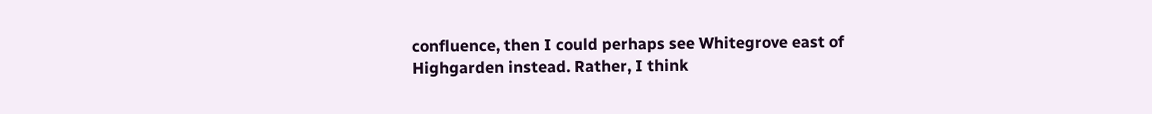confluence, then I could perhaps see Whitegrove east of Highgarden instead. Rather, I think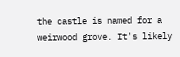the castle is named for a weirwood grove. It's likely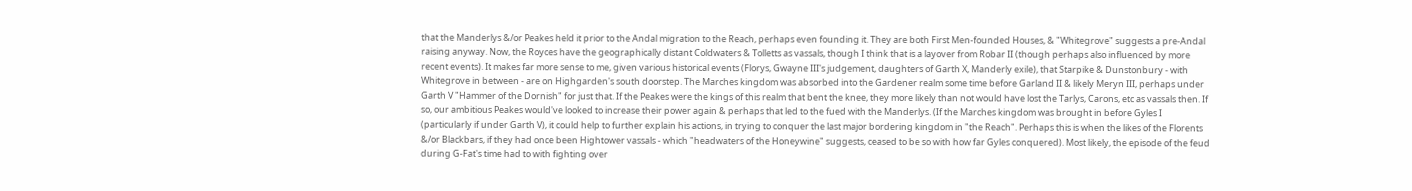that the Manderlys &/or Peakes held it prior to the Andal migration to the Reach, perhaps even founding it. They are both First Men-founded Houses, & "Whitegrove" suggests a pre-Andal raising anyway. Now, the Royces have the geographically distant Coldwaters & Tolletts as vassals, though I think that is a layover from Robar II (though perhaps also influenced by more recent events). It makes far more sense to me, given various historical events (Florys, Gwayne III's judgement, daughters of Garth X, Manderly exile), that Starpike & Dunstonbury - with Whitegrove in between - are on Highgarden's south doorstep. The Marches kingdom was absorbed into the Gardener realm some time before Garland II & likely Meryn III, perhaps under Garth V "Hammer of the Dornish" for just that. If the Peakes were the kings of this realm that bent the knee, they more likely than not would have lost the Tarlys, Carons, etc as vassals then. If so, our ambitious Peakes would've looked to increase their power again & perhaps that led to the fued with the Manderlys. (If the Marches kingdom was brought in before Gyles I (particularly if under Garth V), it could help to further explain his actions, in trying to conquer the last major bordering kingdom in "the Reach". Perhaps this is when the likes of the Florents &/or Blackbars, if they had once been Hightower vassals - which "headwaters of the Honeywine" suggests, ceased to be so with how far Gyles conquered). Most likely, the episode of the feud during G-Fat's time had to with fighting over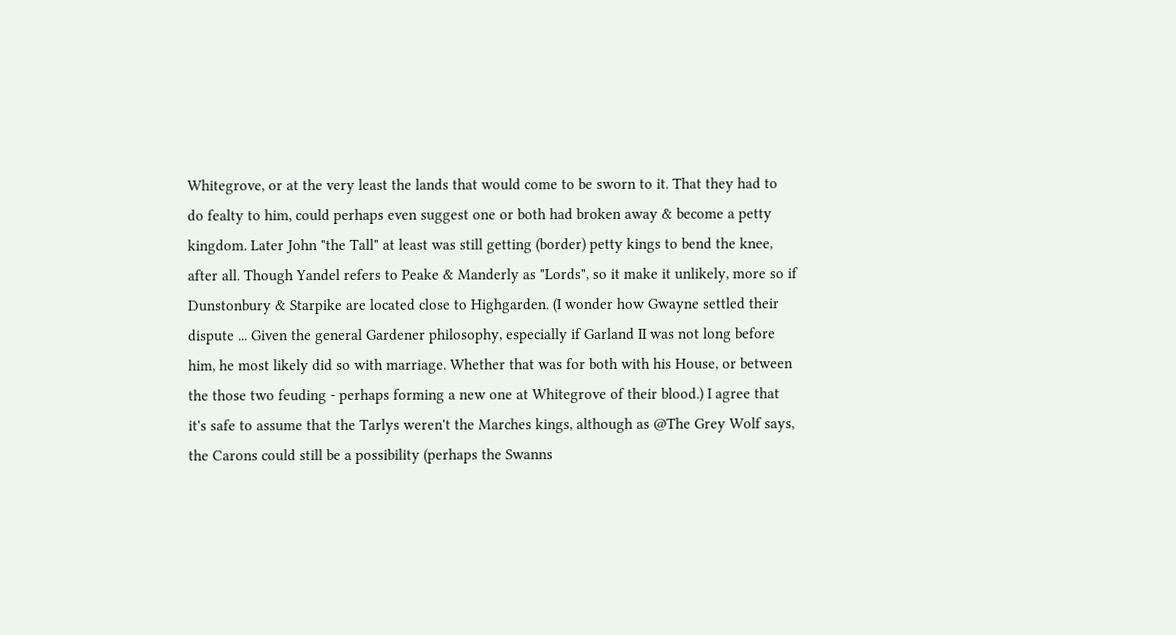Whitegrove, or at the very least the lands that would come to be sworn to it. That they had to do fealty to him, could perhaps even suggest one or both had broken away & become a petty kingdom. Later John "the Tall" at least was still getting (border) petty kings to bend the knee, after all. Though Yandel refers to Peake & Manderly as "Lords", so it make it unlikely, more so if Dunstonbury & Starpike are located close to Highgarden. (I wonder how Gwayne settled their dispute ... Given the general Gardener philosophy, especially if Garland II was not long before him, he most likely did so with marriage. Whether that was for both with his House, or between the those two feuding - perhaps forming a new one at Whitegrove of their blood.) I agree that it's safe to assume that the Tarlys weren't the Marches kings, although as @The Grey Wolf says, the Carons could still be a possibility (perhaps the Swanns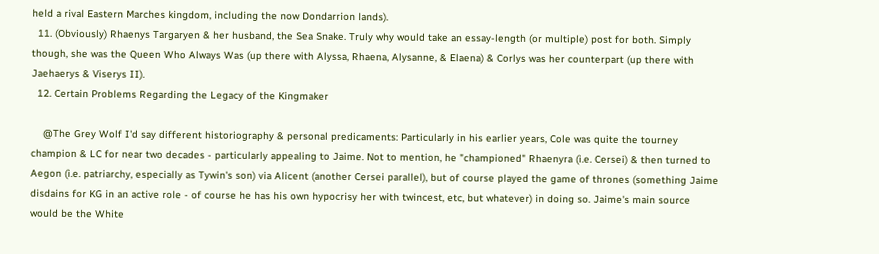held a rival Eastern Marches kingdom, including the now Dondarrion lands).
  11. (Obviously) Rhaenys Targaryen & her husband, the Sea Snake. Truly why would take an essay-length (or multiple) post for both. Simply though, she was the Queen Who Always Was (up there with Alyssa, Rhaena, Alysanne, & Elaena) & Corlys was her counterpart (up there with Jaehaerys & Viserys II).
  12. Certain Problems Regarding the Legacy of the Kingmaker

    @The Grey Wolf I'd say different historiography & personal predicaments: Particularly in his earlier years, Cole was quite the tourney champion & LC for near two decades - particularly appealing to Jaime. Not to mention, he "championed" Rhaenyra (i.e. Cersei) & then turned to Aegon (i.e. patriarchy, especially as Tywin's son) via Alicent (another Cersei parallel), but of course played the game of thrones (something Jaime disdains for KG in an active role - of course he has his own hypocrisy her with twincest, etc, but whatever) in doing so. Jaime's main source would be the White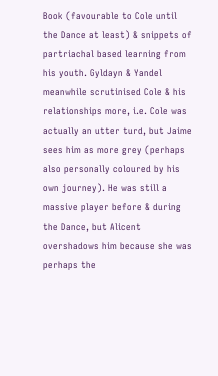Book (favourable to Cole until the Dance at least) & snippets of partriachal based learning from his youth. Gyldayn & Yandel meanwhile scrutinised Cole & his relationships more, i.e. Cole was actually an utter turd, but Jaime sees him as more grey (perhaps also personally coloured by his own journey). He was still a massive player before & during the Dance, but Alicent overshadows him because she was perhaps the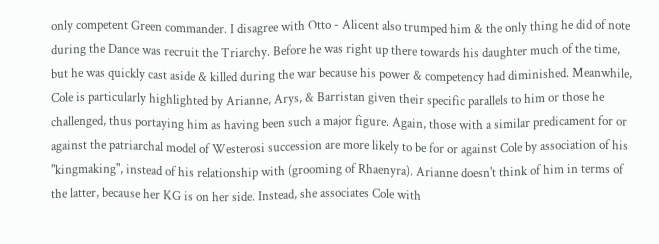only competent Green commander. I disagree with Otto - Alicent also trumped him & the only thing he did of note during the Dance was recruit the Triarchy. Before he was right up there towards his daughter much of the time, but he was quickly cast aside & killed during the war because his power & competency had diminished. Meanwhile, Cole is particularly highlighted by Arianne, Arys, & Barristan given their specific parallels to him or those he challenged, thus portaying him as having been such a major figure. Again, those with a similar predicament for or against the patriarchal model of Westerosi succession are more likely to be for or against Cole by association of his "kingmaking", instead of his relationship with (grooming of Rhaenyra). Arianne doesn't think of him in terms of the latter, because her KG is on her side. Instead, she associates Cole with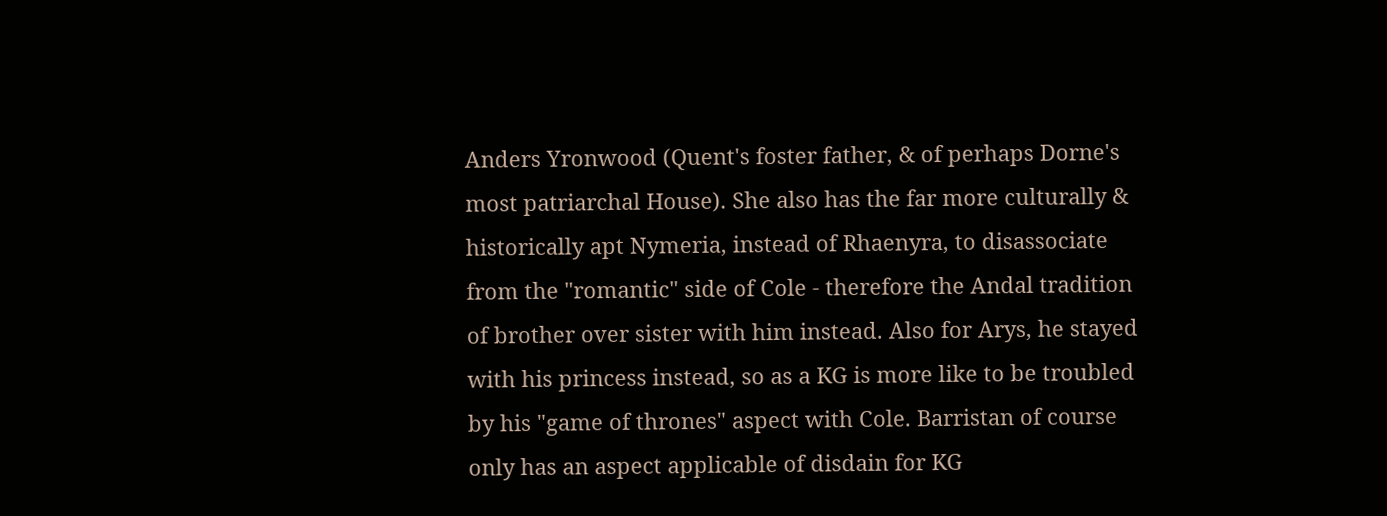Anders Yronwood (Quent's foster father, & of perhaps Dorne's most patriarchal House). She also has the far more culturally & historically apt Nymeria, instead of Rhaenyra, to disassociate from the "romantic" side of Cole - therefore the Andal tradition of brother over sister with him instead. Also for Arys, he stayed with his princess instead, so as a KG is more like to be troubled by his "game of thrones" aspect with Cole. Barristan of course only has an aspect applicable of disdain for KG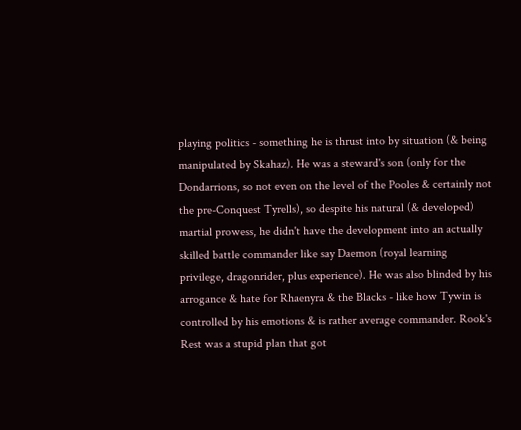playing politics - something he is thrust into by situation (& being manipulated by Skahaz). He was a steward's son (only for the Dondarrions, so not even on the level of the Pooles & certainly not the pre-Conquest Tyrells), so despite his natural (& developed) martial prowess, he didn't have the development into an actually skilled battle commander like say Daemon (royal learning privilege, dragonrider, plus experience). He was also blinded by his arrogance & hate for Rhaenyra & the Blacks - like how Tywin is controlled by his emotions & is rather average commander. Rook's Rest was a stupid plan that got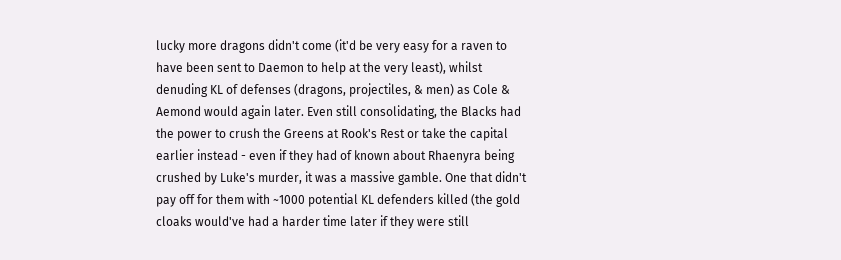lucky more dragons didn't come (it'd be very easy for a raven to have been sent to Daemon to help at the very least), whilst denuding KL of defenses (dragons, projectiles, & men) as Cole & Aemond would again later. Even still consolidating, the Blacks had the power to crush the Greens at Rook's Rest or take the capital earlier instead - even if they had of known about Rhaenyra being crushed by Luke's murder, it was a massive gamble. One that didn't pay off for them with ~1000 potential KL defenders killed (the gold cloaks would've had a harder time later if they were still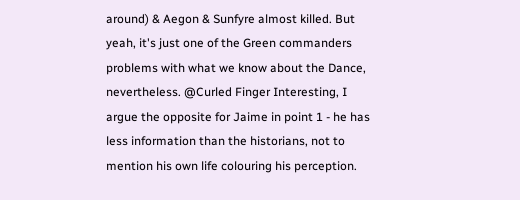around) & Aegon & Sunfyre almost killed. But yeah, it's just one of the Green commanders problems with what we know about the Dance, nevertheless. @Curled Finger Interesting, I argue the opposite for Jaime in point 1 - he has less information than the historians, not to mention his own life colouring his perception.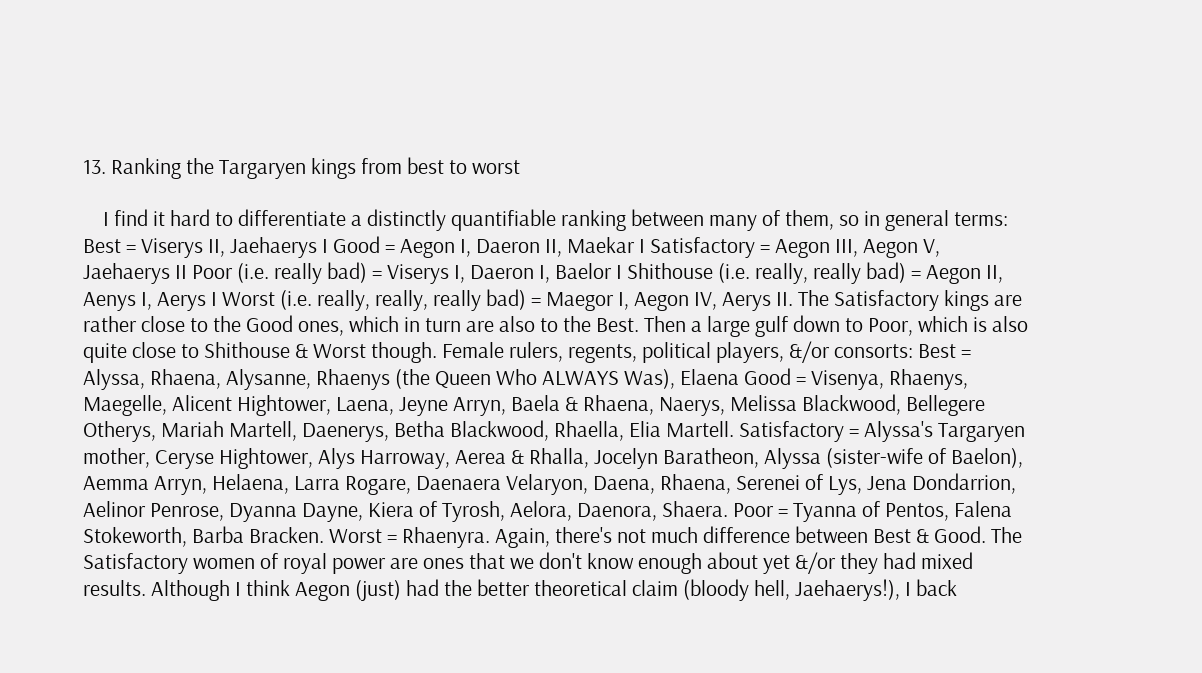13. Ranking the Targaryen kings from best to worst

    I find it hard to differentiate a distinctly quantifiable ranking between many of them, so in general terms: Best = Viserys II, Jaehaerys I Good = Aegon I, Daeron II, Maekar I Satisfactory = Aegon III, Aegon V, Jaehaerys II Poor (i.e. really bad) = Viserys I, Daeron I, Baelor I Shithouse (i.e. really, really bad) = Aegon II, Aenys I, Aerys I Worst (i.e. really, really, really bad) = Maegor I, Aegon IV, Aerys II. The Satisfactory kings are rather close to the Good ones, which in turn are also to the Best. Then a large gulf down to Poor, which is also quite close to Shithouse & Worst though. Female rulers, regents, political players, &/or consorts: Best = Alyssa, Rhaena, Alysanne, Rhaenys (the Queen Who ALWAYS Was), Elaena Good = Visenya, Rhaenys, Maegelle, Alicent Hightower, Laena, Jeyne Arryn, Baela & Rhaena, Naerys, Melissa Blackwood, Bellegere Otherys, Mariah Martell, Daenerys, Betha Blackwood, Rhaella, Elia Martell. Satisfactory = Alyssa's Targaryen mother, Ceryse Hightower, Alys Harroway, Aerea & Rhalla, Jocelyn Baratheon, Alyssa (sister-wife of Baelon), Aemma Arryn, Helaena, Larra Rogare, Daenaera Velaryon, Daena, Rhaena, Serenei of Lys, Jena Dondarrion, Aelinor Penrose, Dyanna Dayne, Kiera of Tyrosh, Aelora, Daenora, Shaera. Poor = Tyanna of Pentos, Falena Stokeworth, Barba Bracken. Worst = Rhaenyra. Again, there's not much difference between Best & Good. The Satisfactory women of royal power are ones that we don't know enough about yet &/or they had mixed results. Although I think Aegon (just) had the better theoretical claim (bloody hell, Jaehaerys!), I back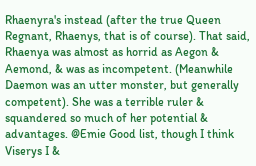Rhaenyra's instead (after the true Queen Regnant, Rhaenys, that is of course). That said, Rhaenya was almost as horrid as Aegon & Aemond, & was as incompetent. (Meanwhile Daemon was an utter monster, but generally competent). She was a terrible ruler & squandered so much of her potential & advantages. @Emie Good list, though I think Viserys I &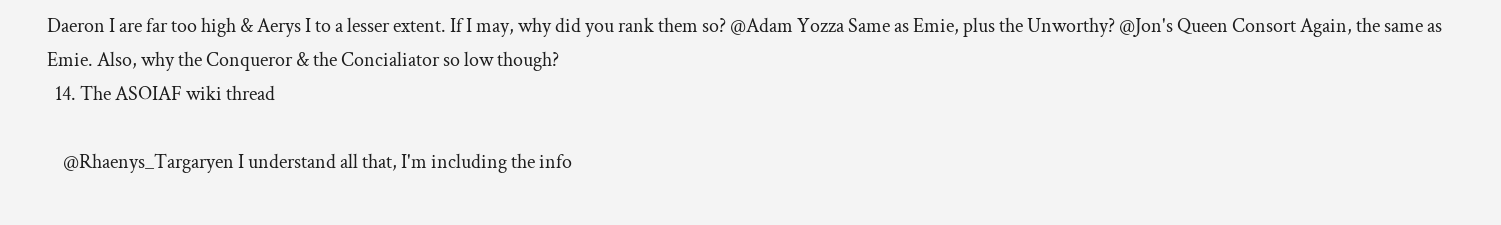Daeron I are far too high & Aerys I to a lesser extent. If I may, why did you rank them so? @Adam Yozza Same as Emie, plus the Unworthy? @Jon's Queen Consort Again, the same as Emie. Also, why the Conqueror & the Concialiator so low though?
  14. The ASOIAF wiki thread

    @Rhaenys_Targaryen I understand all that, I'm including the info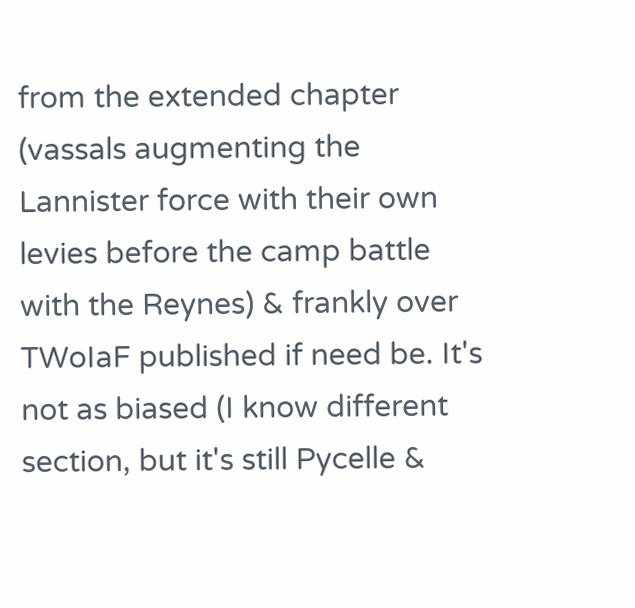from the extended chapter (vassals augmenting the Lannister force with their own levies before the camp battle with the Reynes) & frankly over TWoIaF published if need be. It's not as biased (I know different section, but it's still Pycelle &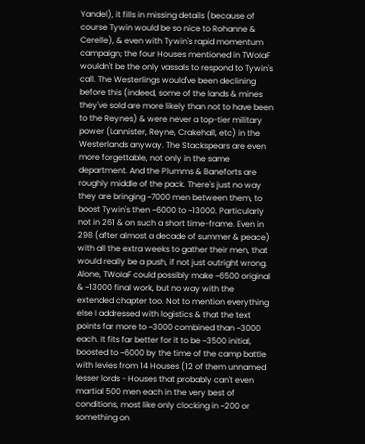Yandel), it fills in missing details (because of course Tywin would be so nice to Rohanne & Cerelle), & even with Tywin's rapid momentum campaign; the four Houses mentioned in TWoIaF wouldn't be the only vassals to respond to Tywin's call. The Westerlings would've been declining before this (indeed, some of the lands & mines they've sold are more likely than not to have been to the Reynes) & were never a top-tier military power (Lannister, Reyne, Crakehall, etc) in the Westerlands anyway. The Stackspears are even more forgettable, not only in the same department. And the Plumms & Baneforts are roughly middle of the pack. There's just no way they are bringing ~7000 men between them, to boost Tywin's then ~6000 to ~13000. Particularly not in 261 & on such a short time-frame. Even in 298 (after almost a decade of summer & peace) with all the extra weeks to gather their men, that would really be a push, if not just outright wrong. Alone, TWoIaF could possibly make ~6500 original & ~13000 final work, but no way with the extended chapter too. Not to mention everything else I addressed with logistics & that the text points far more to ~3000 combined than ~3000 each. It fits far better for it to be ~3500 initial, boosted to ~6000 by the time of the camp battle with levies from 14 Houses (12 of them unnamed lesser lords - Houses that probably can't even martial 500 men each in the very best of conditions, most like only clocking in ~200 or something on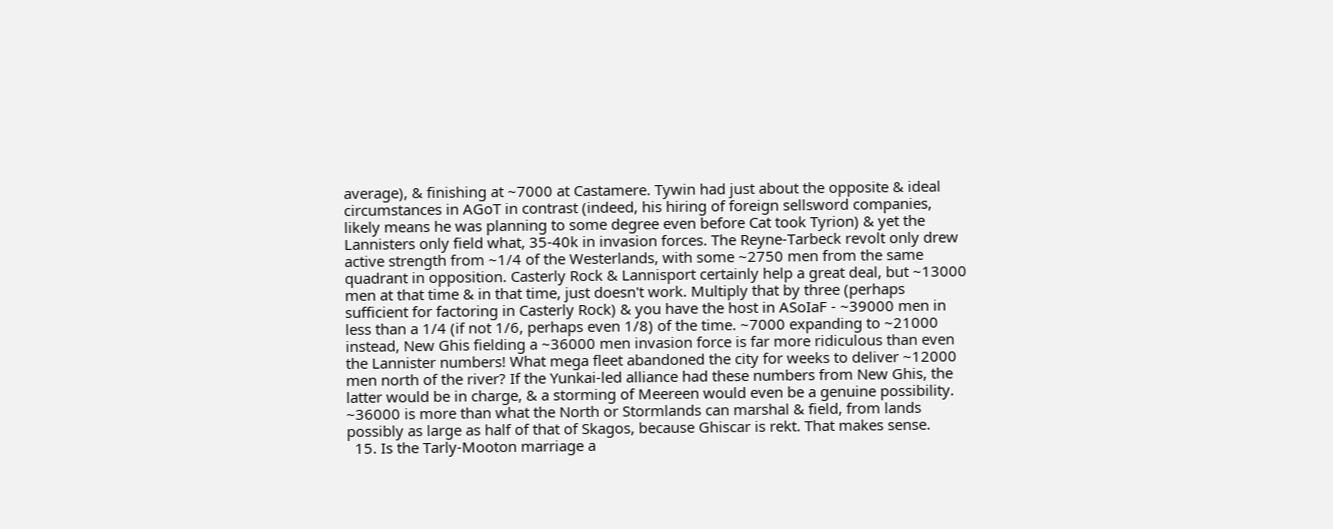average), & finishing at ~7000 at Castamere. Tywin had just about the opposite & ideal circumstances in AGoT in contrast (indeed, his hiring of foreign sellsword companies, likely means he was planning to some degree even before Cat took Tyrion) & yet the Lannisters only field what, 35-40k in invasion forces. The Reyne-Tarbeck revolt only drew active strength from ~1/4 of the Westerlands, with some ~2750 men from the same quadrant in opposition. Casterly Rock & Lannisport certainly help a great deal, but ~13000 men at that time & in that time, just doesn't work. Multiply that by three (perhaps sufficient for factoring in Casterly Rock) & you have the host in ASoIaF - ~39000 men in less than a 1/4 (if not 1/6, perhaps even 1/8) of the time. ~7000 expanding to ~21000 instead, New Ghis fielding a ~36000 men invasion force is far more ridiculous than even the Lannister numbers! What mega fleet abandoned the city for weeks to deliver ~12000 men north of the river? If the Yunkai-led alliance had these numbers from New Ghis, the latter would be in charge, & a storming of Meereen would even be a genuine possibility. ~36000 is more than what the North or Stormlands can marshal & field, from lands possibly as large as half of that of Skagos, because Ghiscar is rekt. That makes sense.
  15. Is the Tarly-Mooton marriage a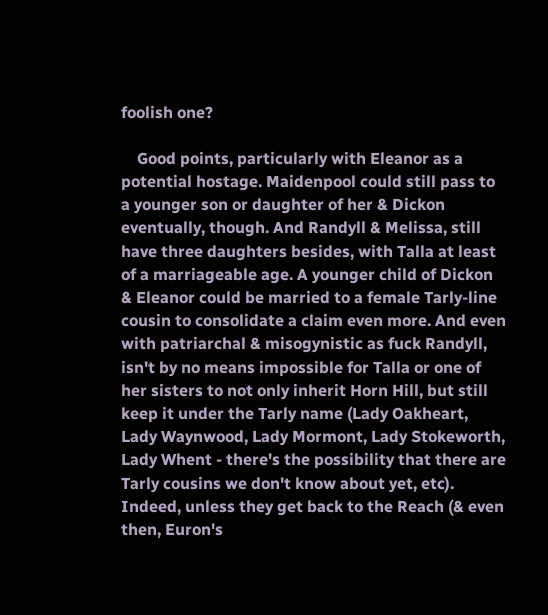foolish one?

    Good points, particularly with Eleanor as a potential hostage. Maidenpool could still pass to a younger son or daughter of her & Dickon eventually, though. And Randyll & Melissa, still have three daughters besides, with Talla at least of a marriageable age. A younger child of Dickon & Eleanor could be married to a female Tarly-line cousin to consolidate a claim even more. And even with patriarchal & misogynistic as fuck Randyll, isn't by no means impossible for Talla or one of her sisters to not only inherit Horn Hill, but still keep it under the Tarly name (Lady Oakheart, Lady Waynwood, Lady Mormont, Lady Stokeworth, Lady Whent - there's the possibility that there are Tarly cousins we don't know about yet, etc). Indeed, unless they get back to the Reach (& even then, Euron's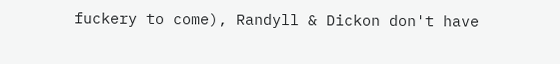fuckery to come), Randyll & Dickon don't have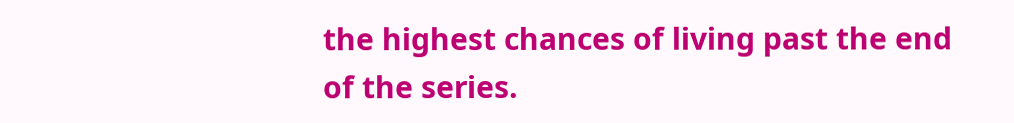the highest chances of living past the end of the series.